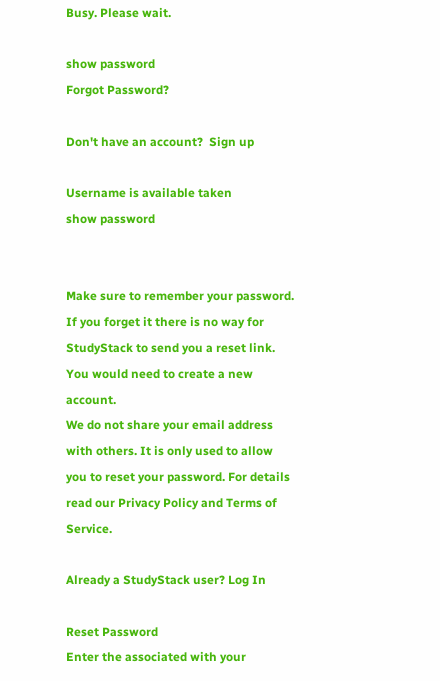Busy. Please wait.

show password
Forgot Password?

Don't have an account?  Sign up

Username is available taken
show password


Make sure to remember your password. If you forget it there is no way for StudyStack to send you a reset link. You would need to create a new account.
We do not share your email address with others. It is only used to allow you to reset your password. For details read our Privacy Policy and Terms of Service.

Already a StudyStack user? Log In

Reset Password
Enter the associated with your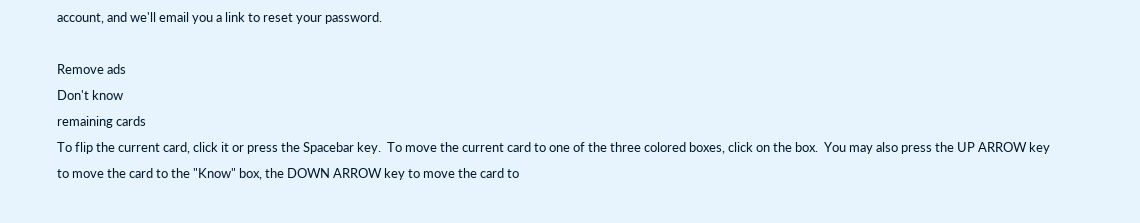account, and we'll email you a link to reset your password.

Remove ads
Don't know
remaining cards
To flip the current card, click it or press the Spacebar key.  To move the current card to one of the three colored boxes, click on the box.  You may also press the UP ARROW key to move the card to the "Know" box, the DOWN ARROW key to move the card to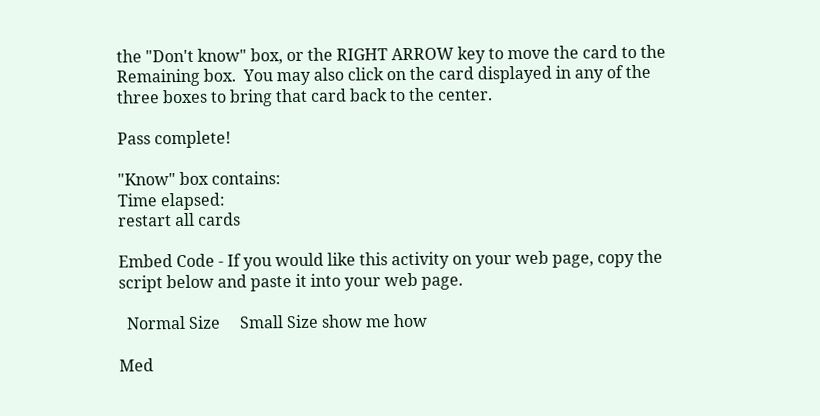the "Don't know" box, or the RIGHT ARROW key to move the card to the Remaining box.  You may also click on the card displayed in any of the three boxes to bring that card back to the center.

Pass complete!

"Know" box contains:
Time elapsed:
restart all cards

Embed Code - If you would like this activity on your web page, copy the script below and paste it into your web page.

  Normal Size     Small Size show me how

Med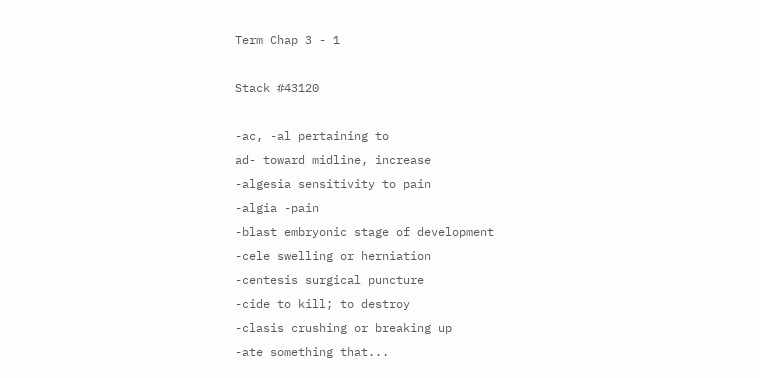Term Chap 3 - 1

Stack #43120

-ac, -al pertaining to
ad- toward midline, increase
-algesia sensitivity to pain
-algia -pain
-blast embryonic stage of development
-cele swelling or herniation
-centesis surgical puncture
-cide to kill; to destroy
-clasis crushing or breaking up
-ate something that...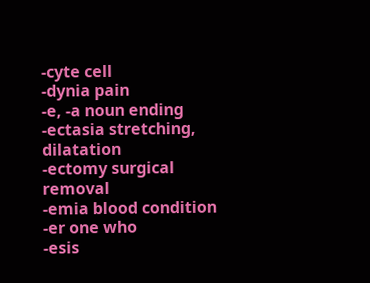-cyte cell
-dynia pain
-e, -a noun ending
-ectasia stretching, dilatation
-ectomy surgical removal
-emia blood condition
-er one who
-esis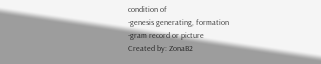condition of
-genesis generating, formation
-gram record or picture
Created by: ZonaB2